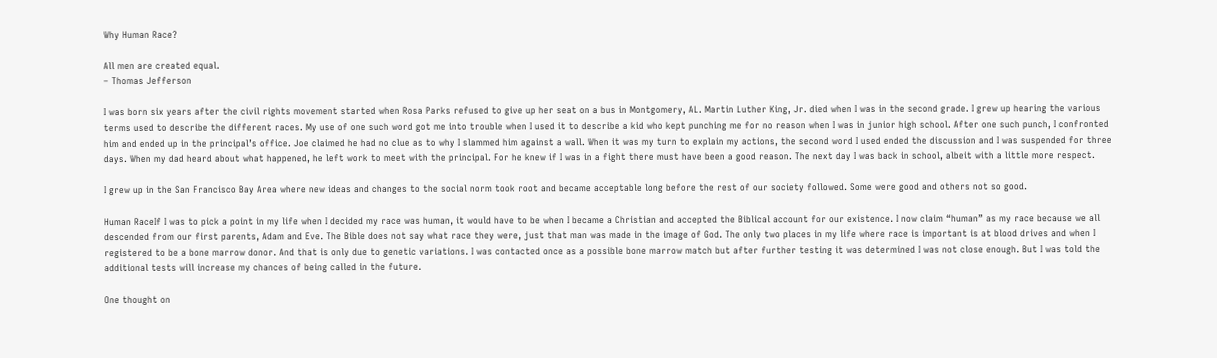Why Human Race?

All men are created equal.
– Thomas Jefferson

I was born six years after the civil rights movement started when Rosa Parks refused to give up her seat on a bus in Montgomery, AL. Martin Luther King, Jr. died when I was in the second grade. I grew up hearing the various terms used to describe the different races. My use of one such word got me into trouble when I used it to describe a kid who kept punching me for no reason when I was in junior high school. After one such punch, I confronted him and ended up in the principal’s office. Joe claimed he had no clue as to why I slammed him against a wall. When it was my turn to explain my actions, the second word I used ended the discussion and I was suspended for three days. When my dad heard about what happened, he left work to meet with the principal. For he knew if I was in a fight there must have been a good reason. The next day I was back in school, albeit with a little more respect.

I grew up in the San Francisco Bay Area where new ideas and changes to the social norm took root and became acceptable long before the rest of our society followed. Some were good and others not so good.

Human RaceIf I was to pick a point in my life when I decided my race was human, it would have to be when I became a Christian and accepted the Biblical account for our existence. I now claim “human” as my race because we all descended from our first parents, Adam and Eve. The Bible does not say what race they were, just that man was made in the image of God. The only two places in my life where race is important is at blood drives and when I registered to be a bone marrow donor. And that is only due to genetic variations. I was contacted once as a possible bone marrow match but after further testing it was determined I was not close enough. But I was told the additional tests will increase my chances of being called in the future.

One thought on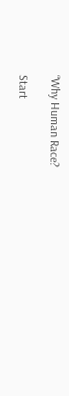“Why Human Race?

Start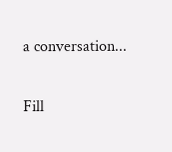a conversation...

Fill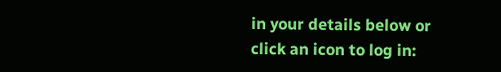in your details below or click an icon to log in: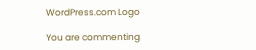WordPress.com Logo

You are commenting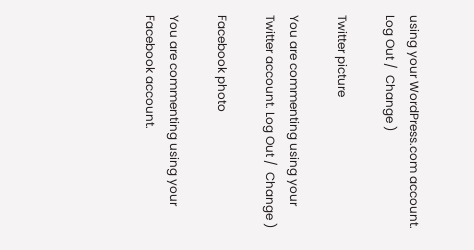using your WordPress.com account. Log Out /  Change )

Twitter picture

You are commenting using your Twitter account. Log Out /  Change )

Facebook photo

You are commenting using your Facebook account.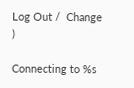Log Out /  Change )

Connecting to %s